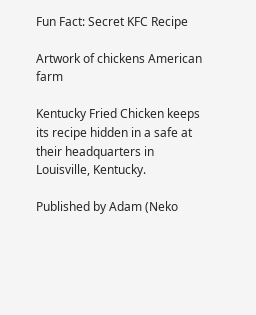Fun Fact: Secret KFC Recipe

Artwork of chickens American  farm

Kentucky Fried Chicken keeps its recipe hidden in a safe at their headquarters in Louisville, Kentucky.

Published by Adam (Neko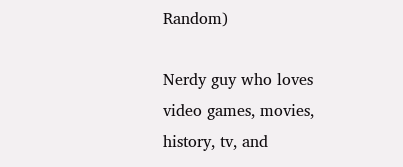Random)

Nerdy guy who loves video games, movies, history, tv, and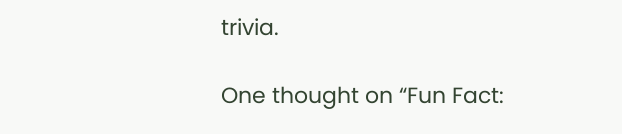trivia.

One thought on “Fun Fact: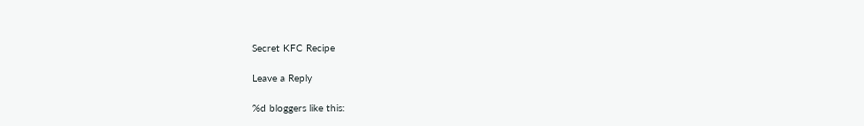Secret KFC Recipe

Leave a Reply

%d bloggers like this: